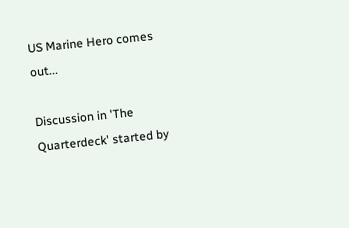US Marine Hero comes out...

Discussion in 'The Quarterdeck' started by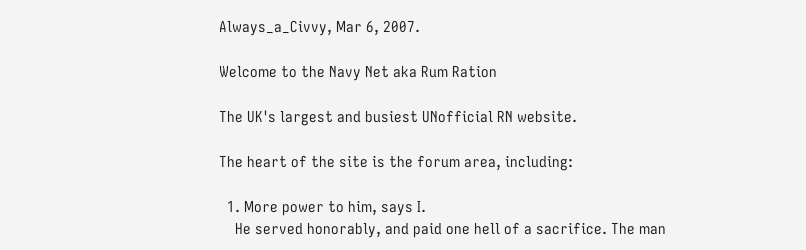Always_a_Civvy, Mar 6, 2007.

Welcome to the Navy Net aka Rum Ration

The UK's largest and busiest UNofficial RN website.

The heart of the site is the forum area, including:

  1. More power to him, says I.
    He served honorably, and paid one hell of a sacrifice. The man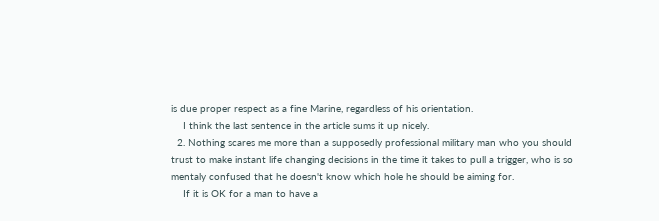is due proper respect as a fine Marine, regardless of his orientation.
    I think the last sentence in the article sums it up nicely.
  2. Nothing scares me more than a supposedly professional military man who you should trust to make instant life changing decisions in the time it takes to pull a trigger, who is so mentaly confused that he doesn't know which hole he should be aiming for.
    If it is OK for a man to have a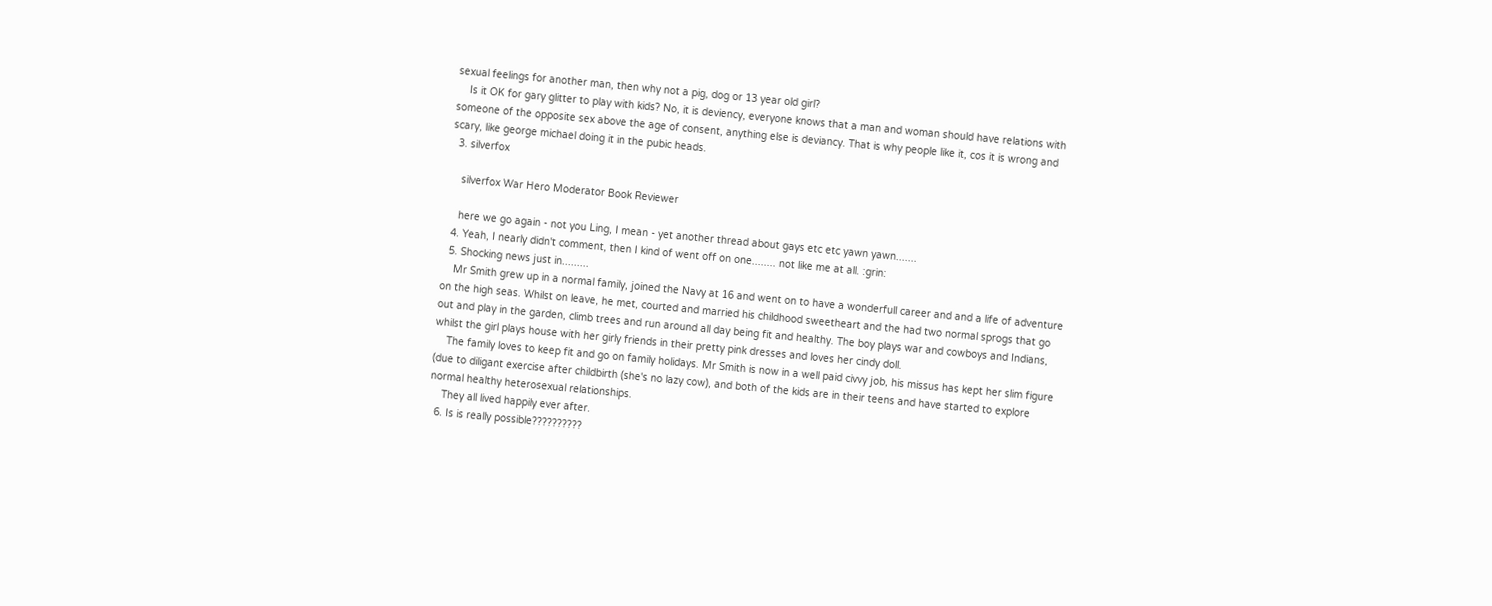sexual feelings for another man, then why not a pig, dog or 13 year old girl?
    Is it OK for gary glitter to play with kids? No, it is deviency, everyone knows that a man and woman should have relations with someone of the opposite sex above the age of consent, anything else is deviancy. That is why people like it, cos it is wrong and scary, like george michael doing it in the pubic heads.
  3. silverfox

    silverfox War Hero Moderator Book Reviewer

    here we go again - not you Ling, I mean - yet another thread about gays etc etc yawn yawn.......
  4. Yeah, I nearly didn't comment, then I kind of went off on one........ not like me at all. :grin:
  5. Shocking news just in.........
    Mr Smith grew up in a normal family, joined the Navy at 16 and went on to have a wonderfull career and and a life of adventure on the high seas. Whilst on leave, he met, courted and married his childhood sweetheart and the had two normal sprogs that go out and play in the garden, climb trees and run around all day being fit and healthy. The boy plays war and cowboys and Indians, whilst the girl plays house with her girly friends in their pretty pink dresses and loves her cindy doll.
    The family loves to keep fit and go on family holidays. Mr Smith is now in a well paid civvy job, his missus has kept her slim figure (due to diligant exercise after childbirth (she's no lazy cow), and both of the kids are in their teens and have started to explore normal healthy heterosexual relationships.
    They all lived happily ever after.
  6. Is is really possible??????????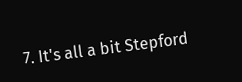7. It's all a bit Stepford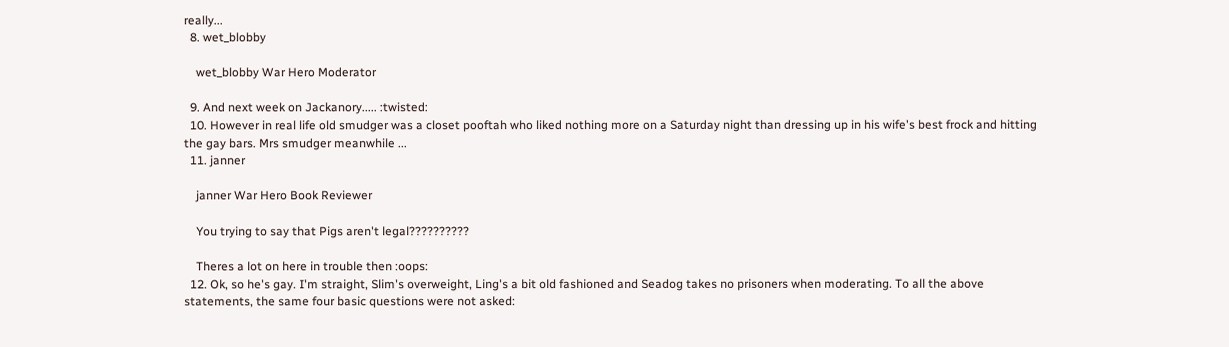really...
  8. wet_blobby

    wet_blobby War Hero Moderator

  9. And next week on Jackanory..... :twisted:
  10. However in real life old smudger was a closet pooftah who liked nothing more on a Saturday night than dressing up in his wife's best frock and hitting the gay bars. Mrs smudger meanwhile ...
  11. janner

    janner War Hero Book Reviewer

    You trying to say that Pigs aren't legal??????????

    Theres a lot on here in trouble then :oops:
  12. Ok, so he's gay. I'm straight, Slim's overweight, Ling's a bit old fashioned and Seadog takes no prisoners when moderating. To all the above statements, the same four basic questions were not asked: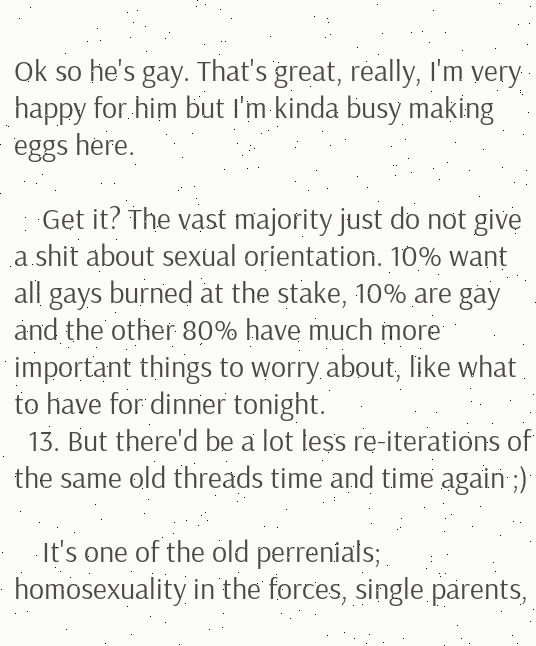Ok so he's gay. That's great, really, I'm very happy for him but I'm kinda busy making eggs here.

    Get it? The vast majority just do not give a shit about sexual orientation. 10% want all gays burned at the stake, 10% are gay and the other 80% have much more important things to worry about, like what to have for dinner tonight.
  13. But there'd be a lot less re-iterations of the same old threads time and time again ;)

    It's one of the old perrenials; homosexuality in the forces, single parents,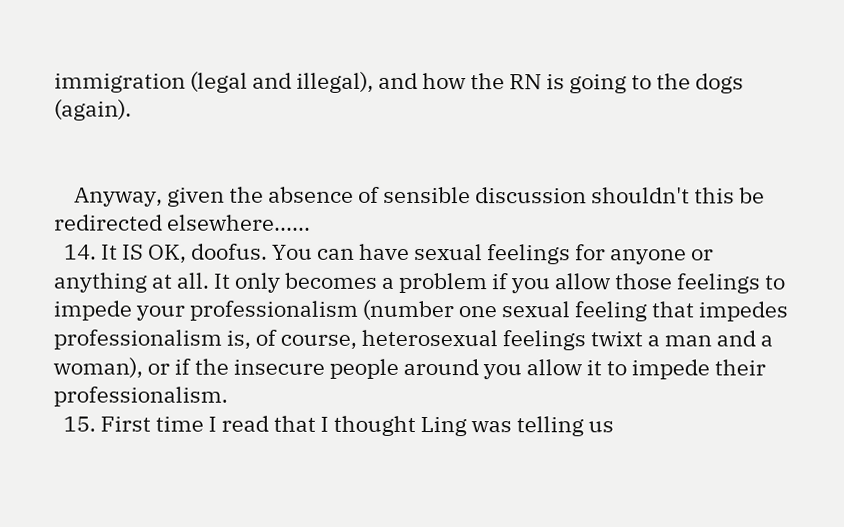immigration (legal and illegal), and how the RN is going to the dogs (again).


    Anyway, given the absence of sensible discussion shouldn't this be redirected elsewhere......
  14. It IS OK, doofus. You can have sexual feelings for anyone or anything at all. It only becomes a problem if you allow those feelings to impede your professionalism (number one sexual feeling that impedes professionalism is, of course, heterosexual feelings twixt a man and a woman), or if the insecure people around you allow it to impede their professionalism.
  15. First time I read that I thought Ling was telling us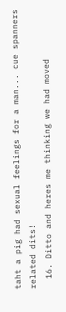taht a pig had sexual feelings for a man... cue spanners related dits!
  16. Ditto and heres me thinking we had moved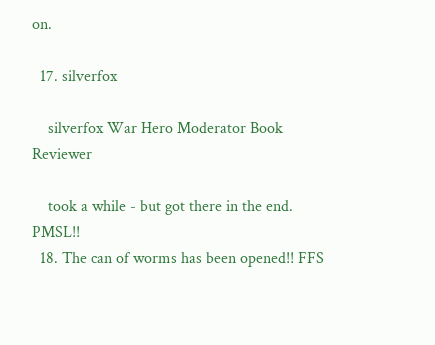on.

  17. silverfox

    silverfox War Hero Moderator Book Reviewer

    took a while - but got there in the end. PMSL!!
  18. The can of worms has been opened!! FFS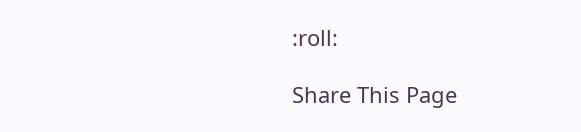:roll:

Share This Page